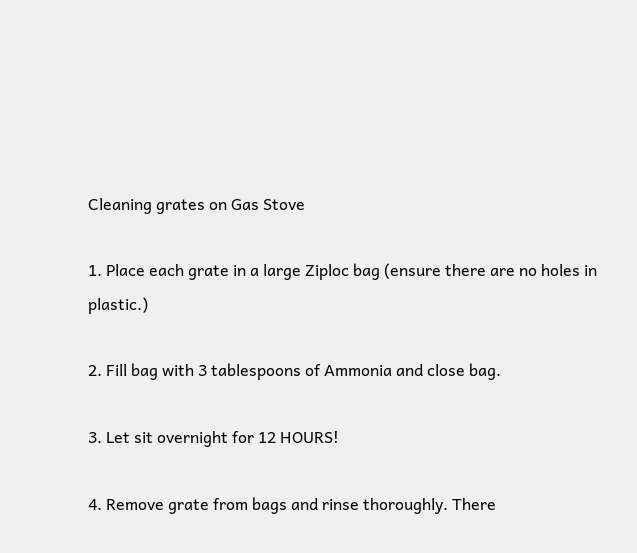Cleaning grates on Gas Stove

1. Place each grate in a large Ziploc bag (ensure there are no holes in plastic.)

2. Fill bag with 3 tablespoons of Ammonia and close bag.

3. Let sit overnight for 12 HOURS!

4. Remove grate from bags and rinse thoroughly. There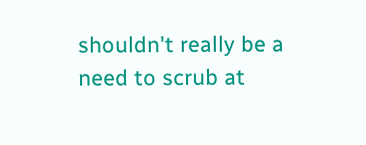shouldn't really be a need to scrub at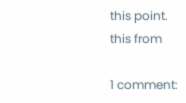this point.
this from

1 comment: